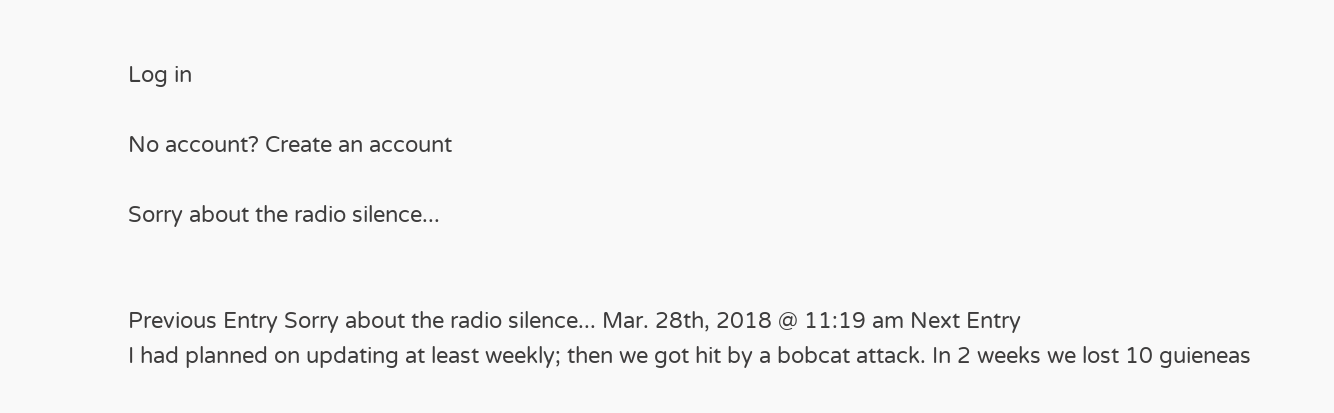Log in

No account? Create an account

Sorry about the radio silence...


Previous Entry Sorry about the radio silence... Mar. 28th, 2018 @ 11:19 am Next Entry
I had planned on updating at least weekly; then we got hit by a bobcat attack. In 2 weeks we lost 10 guieneas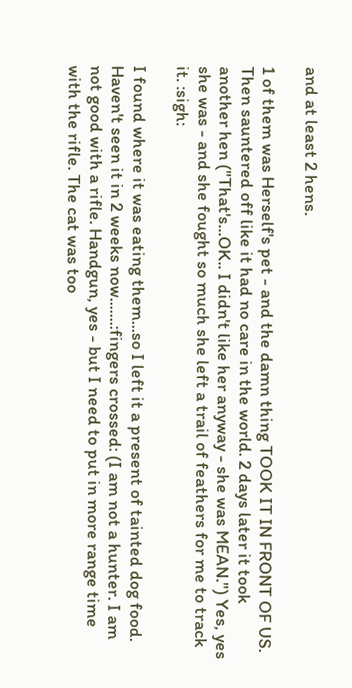and at least 2 hens.

1 of them was Herself's pet - and the damn thing TOOK IT IN FRONT OF US. Then sauntered off like it had no care in the world. 2 days later it took another hen ("That's...OK.. I didn't like her anyway - she was MEAN.") Yes, yes she was - and she fought so much she left a trail of feathers for me to track it. :sigh:

I found where it was eating them...so I left it a present of tainted dog food. Haven't seen it in 2 weeks now.......:fingers crossed: (I am not a hunter. I am not good with a rifle. Handgun, yes - but I need to put in more range time with the rifle. The cat was too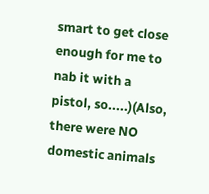smart to get close enough for me to nab it with a pistol, so.....)(Also, there were NO domestic animals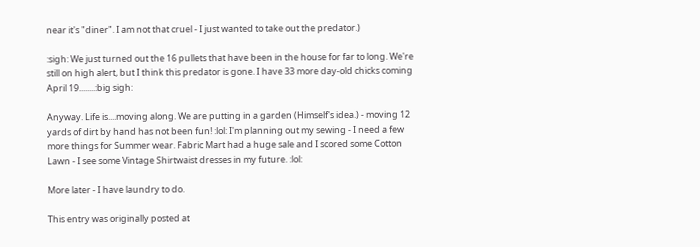near it's "diner". I am not that cruel - I just wanted to take out the predator.)

:sigh: We just turned out the 16 pullets that have been in the house for far to long. We're still on high alert, but I think this predator is gone. I have 33 more day-old chicks coming April 19........:big sigh:

Anyway. Life is....moving along. We are putting in a garden (Himself's idea.) - moving 12 yards of dirt by hand has not been fun! :lol: I'm planning out my sewing - I need a few more things for Summer wear. Fabric Mart had a huge sale and I scored some Cotton Lawn - I see some Vintage Shirtwaist dresses in my future. :lol:

More later - I have laundry to do.

This entry was originally posted at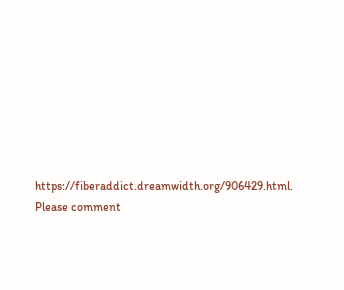https://fiberaddict.dreamwidth.org/906429.html. Please comment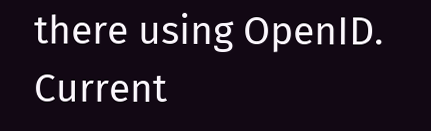there using OpenID.
Current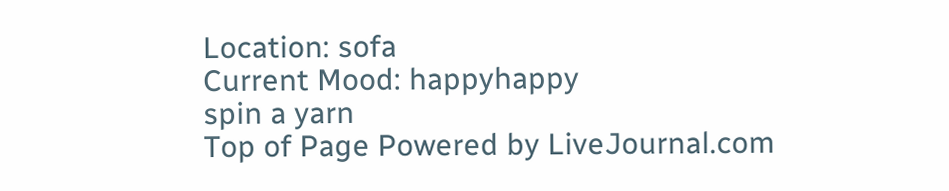Location: sofa
Current Mood: happyhappy
spin a yarn
Top of Page Powered by LiveJournal.com